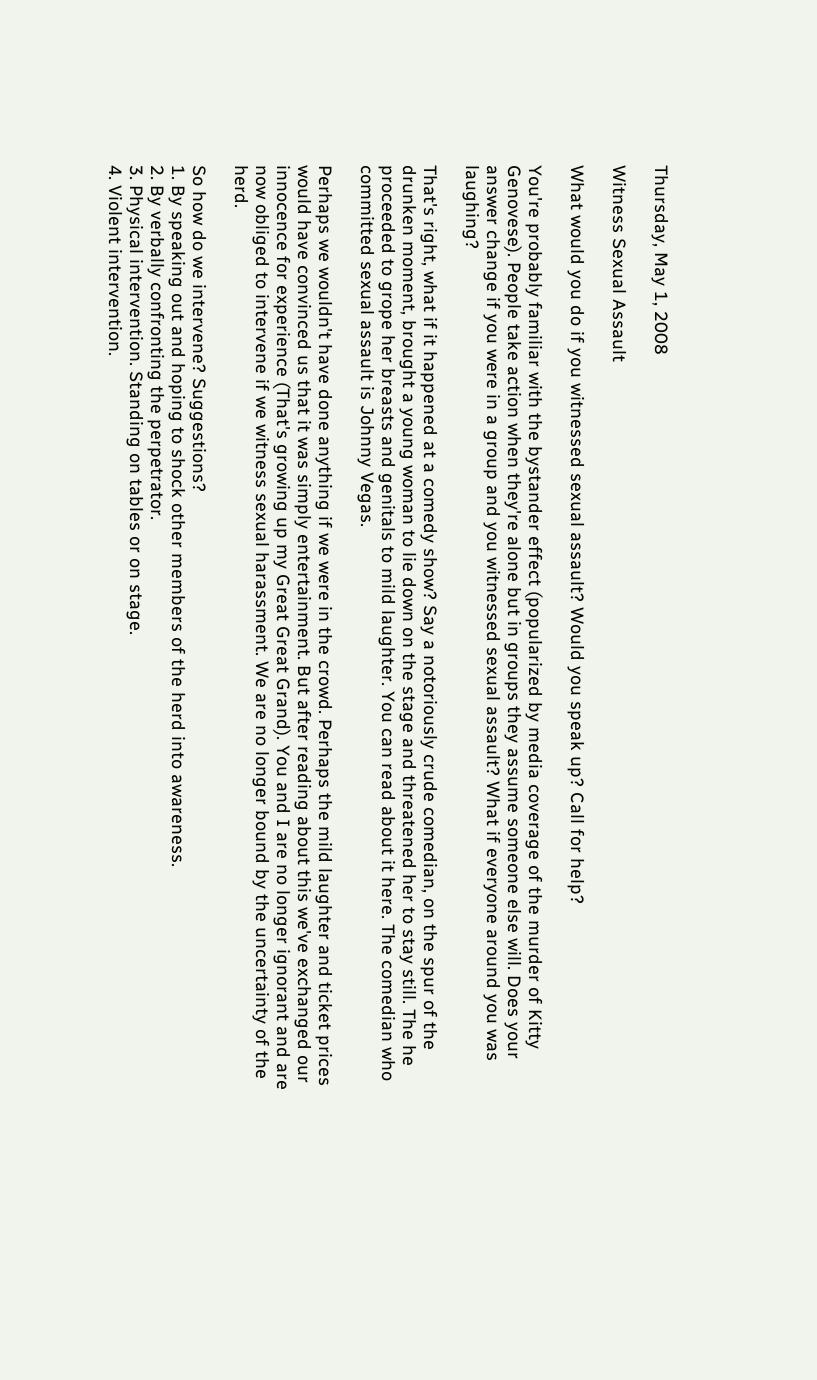Thursday, May 1, 2008

Witness Sexual Assault

What would you do if you witnessed sexual assault? Would you speak up? Call for help?

You're probably familiar with the bystander effect (popularized by media coverage of the murder of Kitty Genovese). People take action when they're alone but in groups they assume someone else will. Does your answer change if you were in a group and you witnessed sexual assault? What if everyone around you was laughing?

That's right, what if it happened at a comedy show? Say a notoriously crude comedian, on the spur of the drunken moment, brought a young woman to lie down on the stage and threatened her to stay still. The he proceeded to grope her breasts and genitals to mild laughter. You can read about it here. The comedian who committed sexual assault is Johnny Vegas.

Perhaps we wouldn't have done anything if we were in the crowd. Perhaps the mild laughter and ticket prices would have convinced us that it was simply entertainment. But after reading about this we've exchanged our innocence for experience (That's growing up my Great Great Grand). You and I are no longer ignorant and are now obliged to intervene if we witness sexual harassment. We are no longer bound by the uncertainty of the herd.

So how do we intervene? Suggestions?
1. By speaking out and hoping to shock other members of the herd into awareness.
2. By verbally confronting the perpetrator.
3. Physical intervention. Standing on tables or on stage.
4. Violent intervention.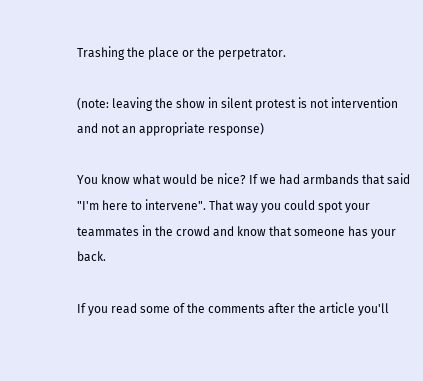Trashing the place or the perpetrator.

(note: leaving the show in silent protest is not intervention and not an appropriate response)

You know what would be nice? If we had armbands that said "I'm here to intervene". That way you could spot your teammates in the crowd and know that someone has your back.

If you read some of the comments after the article you'll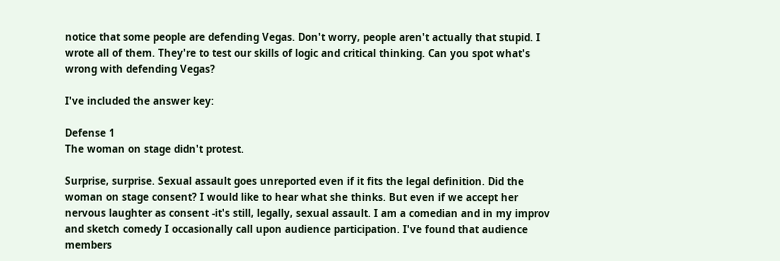notice that some people are defending Vegas. Don't worry, people aren't actually that stupid. I wrote all of them. They're to test our skills of logic and critical thinking. Can you spot what's wrong with defending Vegas?

I've included the answer key:

Defense 1
The woman on stage didn't protest.

Surprise, surprise. Sexual assault goes unreported even if it fits the legal definition. Did the woman on stage consent? I would like to hear what she thinks. But even if we accept her nervous laughter as consent -it's still, legally, sexual assault. I am a comedian and in my improv and sketch comedy I occasionally call upon audience participation. I've found that audience members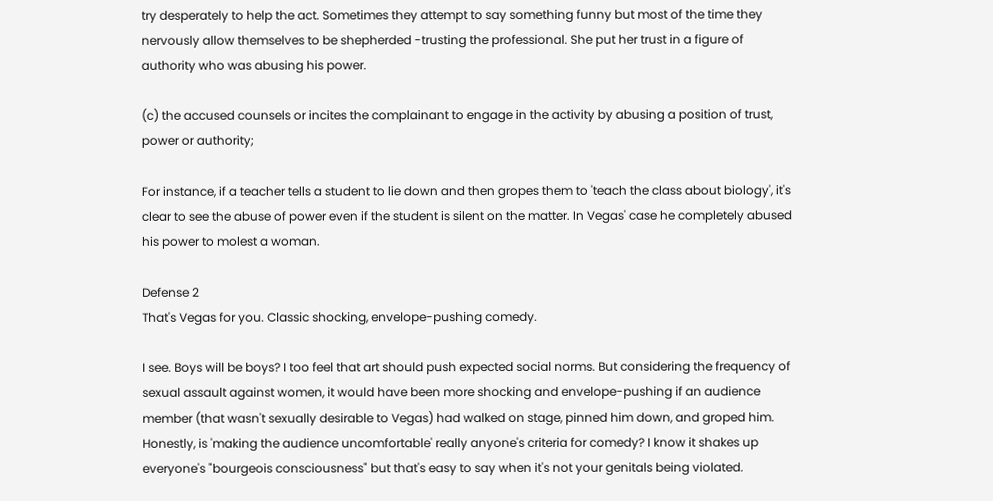try desperately to help the act. Sometimes they attempt to say something funny but most of the time they nervously allow themselves to be shepherded -trusting the professional. She put her trust in a figure of authority who was abusing his power.

(c) the accused counsels or incites the complainant to engage in the activity by abusing a position of trust, power or authority;

For instance, if a teacher tells a student to lie down and then gropes them to 'teach the class about biology', it's clear to see the abuse of power even if the student is silent on the matter. In Vegas' case he completely abused his power to molest a woman.

Defense 2
That's Vegas for you. Classic shocking, envelope-pushing comedy.

I see. Boys will be boys? I too feel that art should push expected social norms. But considering the frequency of sexual assault against women, it would have been more shocking and envelope-pushing if an audience member (that wasn't sexually desirable to Vegas) had walked on stage, pinned him down, and groped him. Honestly, is 'making the audience uncomfortable' really anyone's criteria for comedy? I know it shakes up everyone's "bourgeois consciousness" but that's easy to say when it's not your genitals being violated.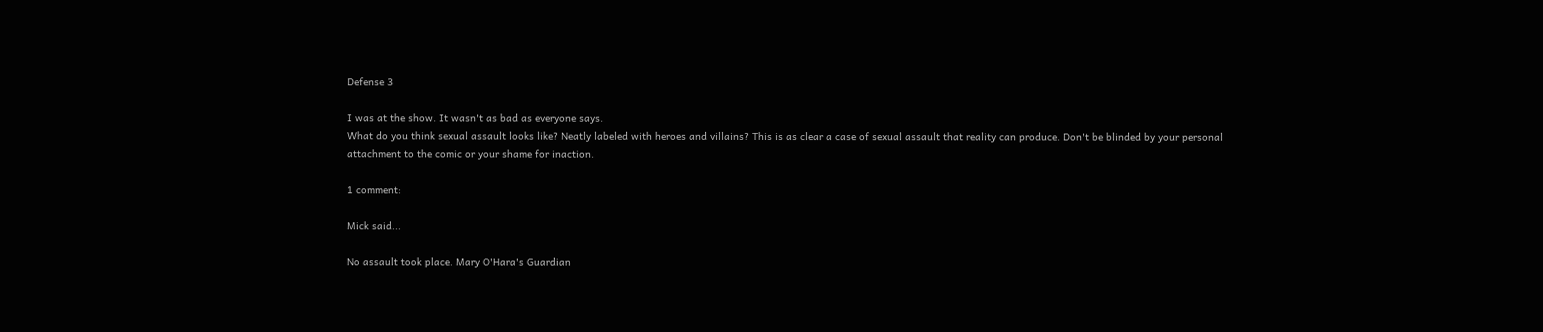Defense 3

I was at the show. It wasn't as bad as everyone says.
What do you think sexual assault looks like? Neatly labeled with heroes and villains? This is as clear a case of sexual assault that reality can produce. Don't be blinded by your personal attachment to the comic or your shame for inaction.

1 comment:

Mick said...

No assault took place. Mary O'Hara's Guardian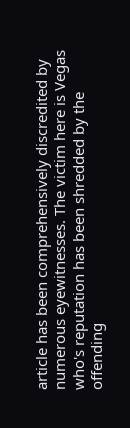article has been comprehensively discredited by numerous eyewitnesses. The victim here is Vegas who's reputation has been shredded by the offending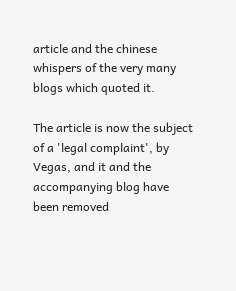article and the chinese whispers of the very many blogs which quoted it.

The article is now the subject of a 'legal complaint', by Vegas, and it and the accompanying blog have been removed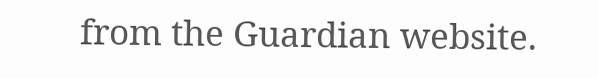from the Guardian website.